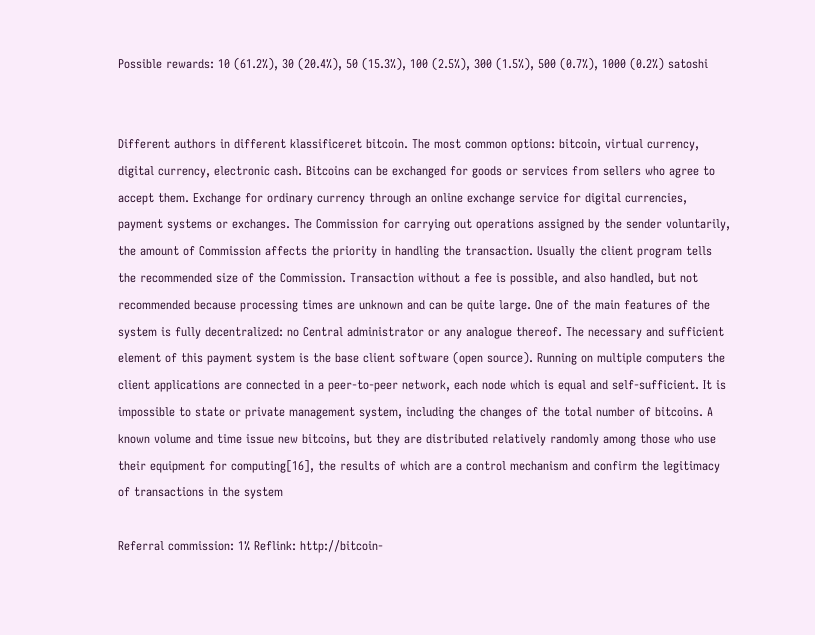Possible rewards: 10 (61.2%), 30 (20.4%), 50 (15.3%), 100 (2.5%), 300 (1.5%), 500 (0.7%), 1000 (0.2%) satoshi


Different authors in different klassificeret bitcoin. The most common options: bitcoin, virtual currency, digital currency, electronic cash. Bitcoins can be exchanged for goods or services from sellers who agree to accept them. Exchange for ordinary currency through an online exchange service for digital currencies, payment systems or exchanges. The Commission for carrying out operations assigned by the sender voluntarily, the amount of Commission affects the priority in handling the transaction. Usually the client program tells the recommended size of the Commission. Transaction without a fee is possible, and also handled, but not recommended because processing times are unknown and can be quite large. One of the main features of the system is fully decentralized: no Central administrator or any analogue thereof. The necessary and sufficient element of this payment system is the base client software (open source). Running on multiple computers the client applications are connected in a peer-to-peer network, each node which is equal and self-sufficient. It is impossible to state or private management system, including the changes of the total number of bitcoins. A known volume and time issue new bitcoins, but they are distributed relatively randomly among those who use their equipment for computing[16], the results of which are a control mechanism and confirm the legitimacy of transactions in the system

Referral commission: 1% Reflink: http://bitcoin-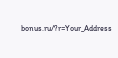bonus.ru/?r=Your_Address